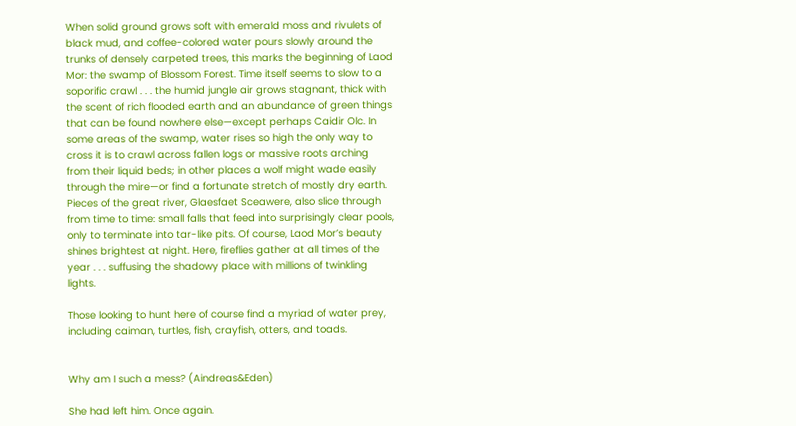When solid ground grows soft with emerald moss and rivulets of black mud, and coffee-colored water pours slowly around the trunks of densely carpeted trees, this marks the beginning of Laod Mor: the swamp of Blossom Forest. Time itself seems to slow to a soporific crawl . . . the humid jungle air grows stagnant, thick with the scent of rich flooded earth and an abundance of green things that can be found nowhere else—except perhaps Caidir Olc. In some areas of the swamp, water rises so high the only way to cross it is to crawl across fallen logs or massive roots arching from their liquid beds; in other places a wolf might wade easily through the mire—or find a fortunate stretch of mostly dry earth. Pieces of the great river, Glaesfaet Sceawere, also slice through from time to time: small falls that feed into surprisingly clear pools, only to terminate into tar-like pits. Of course, Laod Mor’s beauty shines brightest at night. Here, fireflies gather at all times of the year . . . suffusing the shadowy place with millions of twinkling lights.

Those looking to hunt here of course find a myriad of water prey, including caiman, turtles, fish, crayfish, otters, and toads.


Why am I such a mess? (Aindreas&Eden)

She had left him. Once again.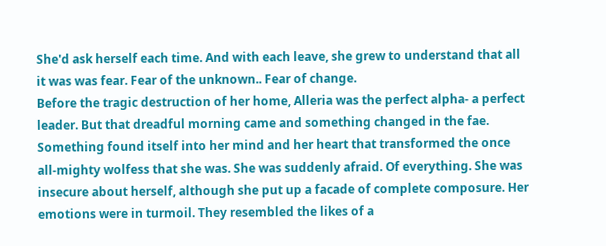She'd ask herself each time. And with each leave, she grew to understand that all it was was fear. Fear of the unknown.. Fear of change.
Before the tragic destruction of her home, Alleria was the perfect alpha- a perfect leader. But that dreadful morning came and something changed in the fae. Something found itself into her mind and her heart that transformed the once all-mighty wolfess that she was. She was suddenly afraid. Of everything. She was insecure about herself, although she put up a facade of complete composure. Her emotions were in turmoil. They resembled the likes of a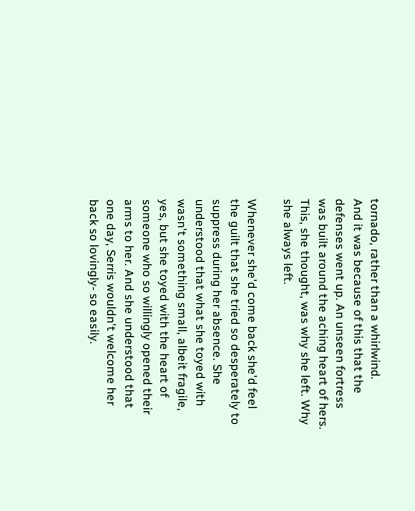tornado, rather than a whirlwind.
And it was because of this that the defenses went up. An unseen fortress was built around the aching heart of hers. This, she thought, was why she left. Why she always left.

Whenever she'd come back she'd feel the guilt that she tried so desperately to suppress during her absence. She understood that what she toyed with wasn't something small, albeit fragile, yes, but she toyed with the heart of someone who so willingly opened their arms to her. And she understood that one day, Serris wouldn't welcome her back so lovingly- so easily.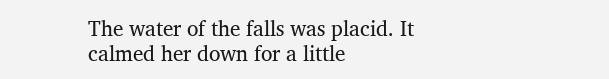The water of the falls was placid. It calmed her down for a little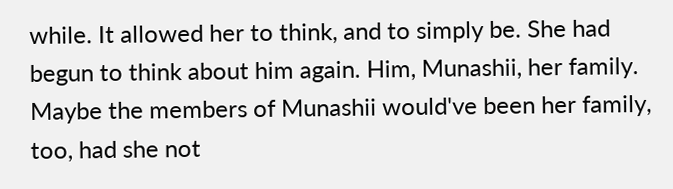while. It allowed her to think, and to simply be. She had begun to think about him again. Him, Munashii, her family. Maybe the members of Munashii would've been her family, too, had she not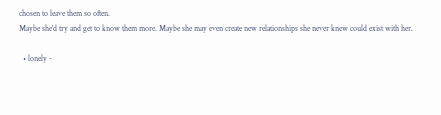chosen to leave them so often.
Maybe she'd try and get to know them more. Maybe she may even create new relationships she never knew could exist with her.

  • lonely -